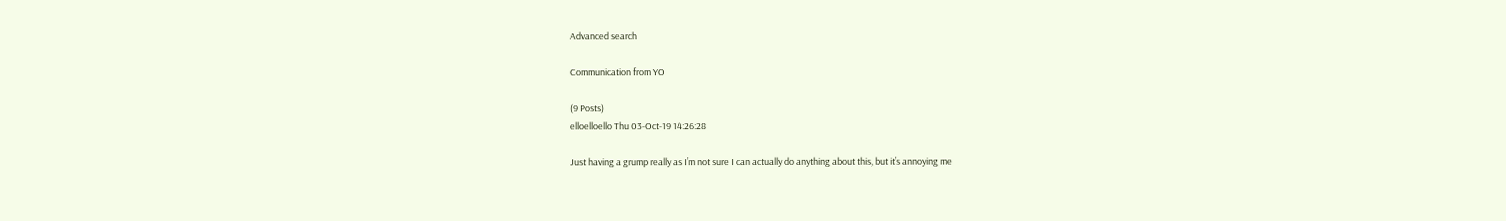Advanced search

Communication from YO

(9 Posts)
elloelloello Thu 03-Oct-19 14:26:28

Just having a grump really as I’m not sure I can actually do anything about this, but it’s annoying me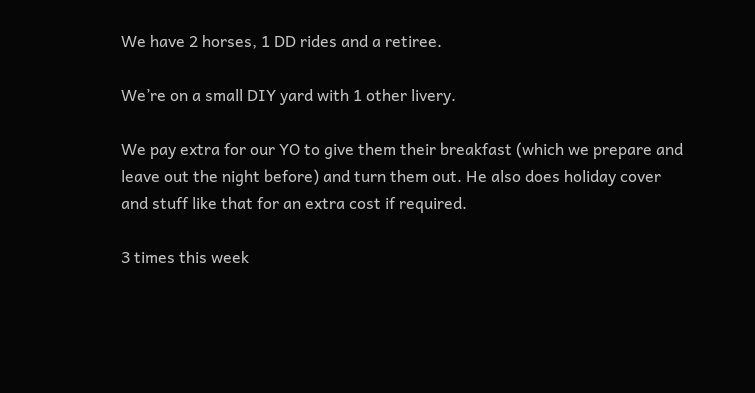We have 2 horses, 1 DD rides and a retiree.

We’re on a small DIY yard with 1 other livery.

We pay extra for our YO to give them their breakfast (which we prepare and leave out the night before) and turn them out. He also does holiday cover and stuff like that for an extra cost if required.

3 times this week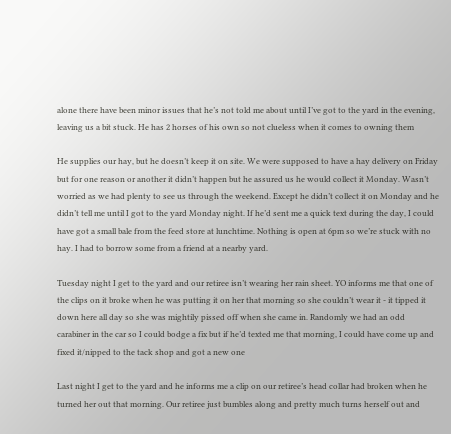alone there have been minor issues that he’s not told me about until I’ve got to the yard in the evening, leaving us a bit stuck. He has 2 horses of his own so not clueless when it comes to owning them

He supplies our hay, but he doesn’t keep it on site. We were supposed to have a hay delivery on Friday but for one reason or another it didn’t happen but he assured us he would collect it Monday. Wasn’t worried as we had plenty to see us through the weekend. Except he didn’t collect it on Monday and he didn’t tell me until I got to the yard Monday night. If he’d sent me a quick text during the day, I could have got a small bale from the feed store at lunchtime. Nothing is open at 6pm so we’re stuck with no hay. I had to borrow some from a friend at a nearby yard.

Tuesday night I get to the yard and our retiree isn’t wearing her rain sheet. YO informs me that one of the clips on it broke when he was putting it on her that morning so she couldn’t wear it - it tipped it down here all day so she was mightily pissed off when she came in. Randomly we had an odd carabiner in the car so I could bodge a fix but if he’d texted me that morning, I could have come up and fixed it/nipped to the tack shop and got a new one

Last night I get to the yard and he informs me a clip on our retiree’s head collar had broken when he turned her out that morning. Our retiree just bumbles along and pretty much turns herself out and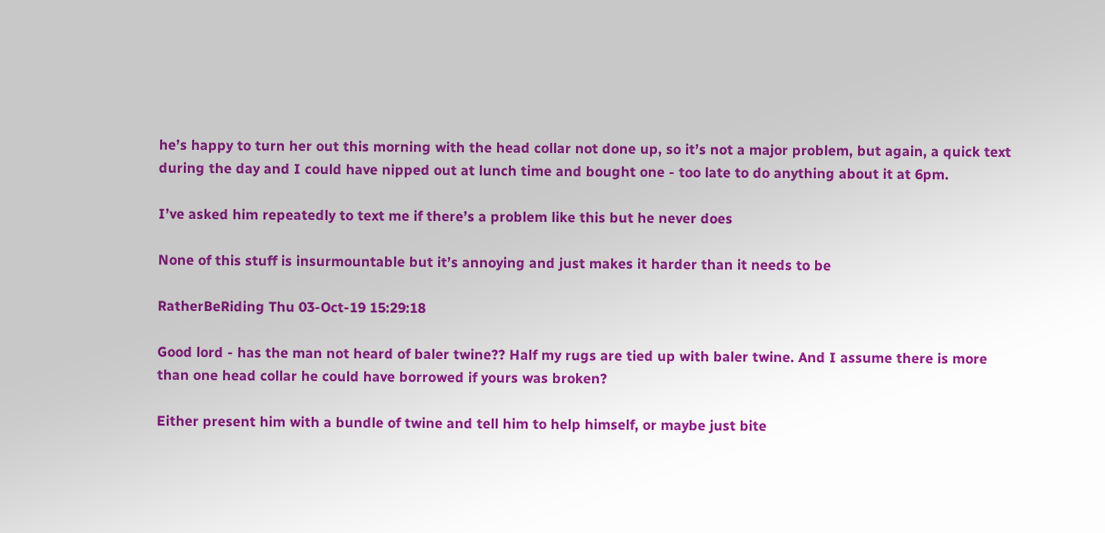he’s happy to turn her out this morning with the head collar not done up, so it’s not a major problem, but again, a quick text during the day and I could have nipped out at lunch time and bought one - too late to do anything about it at 6pm.

I’ve asked him repeatedly to text me if there’s a problem like this but he never does

None of this stuff is insurmountable but it’s annoying and just makes it harder than it needs to be

RatherBeRiding Thu 03-Oct-19 15:29:18

Good lord - has the man not heard of baler twine?? Half my rugs are tied up with baler twine. And I assume there is more than one head collar he could have borrowed if yours was broken?

Either present him with a bundle of twine and tell him to help himself, or maybe just bite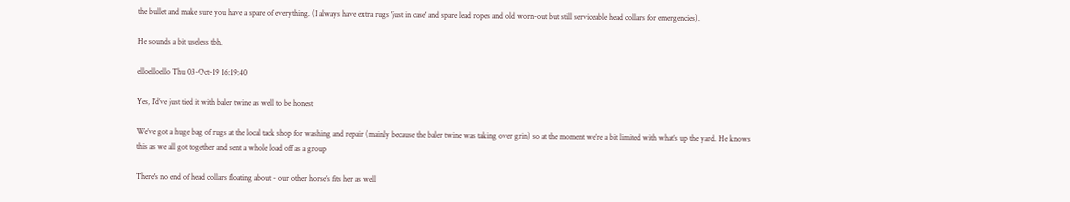the bullet and make sure you have a spare of everything. (I always have extra rugs 'just in case' and spare lead ropes and old worn-out but still serviceable head collars for emergencies).

He sounds a bit useless tbh.

elloelloello Thu 03-Oct-19 16:19:40

Yes, I’d’ve just tied it with baler twine as well to be honest

We’ve got a huge bag of rugs at the local tack shop for washing and repair (mainly because the baler twine was taking over grin) so at the moment we’re a bit limited with what’s up the yard. He knows this as we all got together and sent a whole load off as a group

There's no end of head collars floating about - our other horse’s fits her as well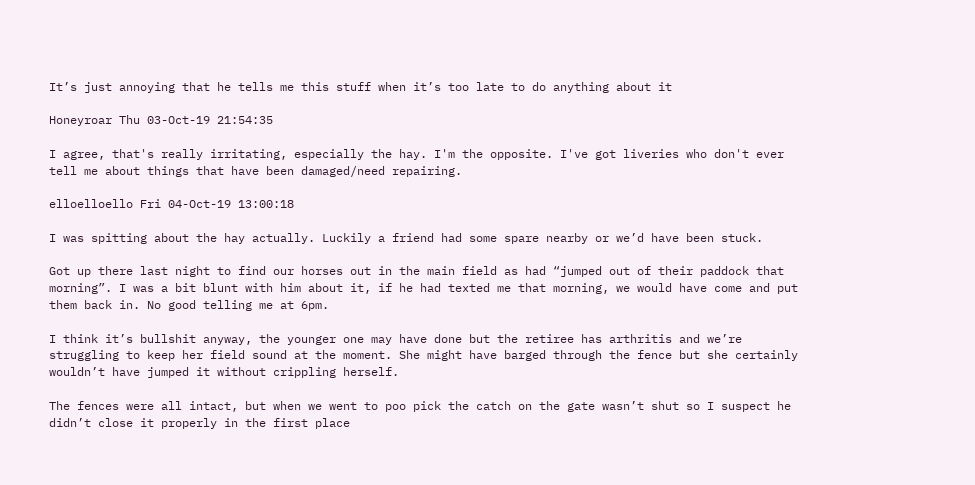It’s just annoying that he tells me this stuff when it’s too late to do anything about it

Honeyroar Thu 03-Oct-19 21:54:35

I agree, that's really irritating, especially the hay. I'm the opposite. I've got liveries who don't ever tell me about things that have been damaged/need repairing.

elloelloello Fri 04-Oct-19 13:00:18

I was spitting about the hay actually. Luckily a friend had some spare nearby or we’d have been stuck.

Got up there last night to find our horses out in the main field as had “jumped out of their paddock that morning”. I was a bit blunt with him about it, if he had texted me that morning, we would have come and put them back in. No good telling me at 6pm.

I think it’s bullshit anyway, the younger one may have done but the retiree has arthritis and we’re struggling to keep her field sound at the moment. She might have barged through the fence but she certainly wouldn’t have jumped it without crippling herself.

The fences were all intact, but when we went to poo pick the catch on the gate wasn’t shut so I suspect he didn’t close it properly in the first place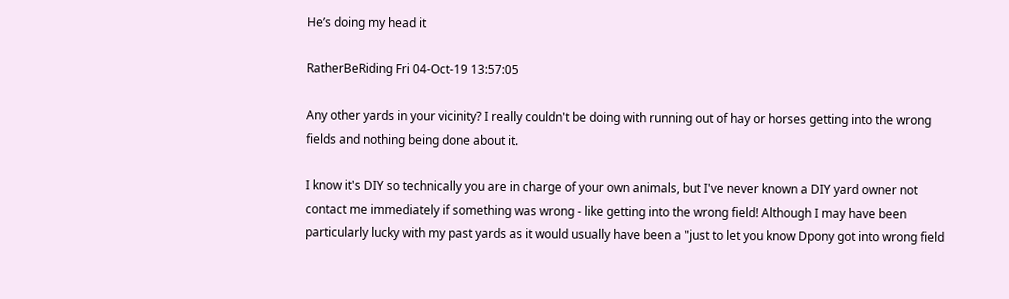He’s doing my head it

RatherBeRiding Fri 04-Oct-19 13:57:05

Any other yards in your vicinity? I really couldn't be doing with running out of hay or horses getting into the wrong fields and nothing being done about it.

I know it's DIY so technically you are in charge of your own animals, but I've never known a DIY yard owner not contact me immediately if something was wrong - like getting into the wrong field! Although I may have been particularly lucky with my past yards as it would usually have been a "just to let you know Dpony got into wrong field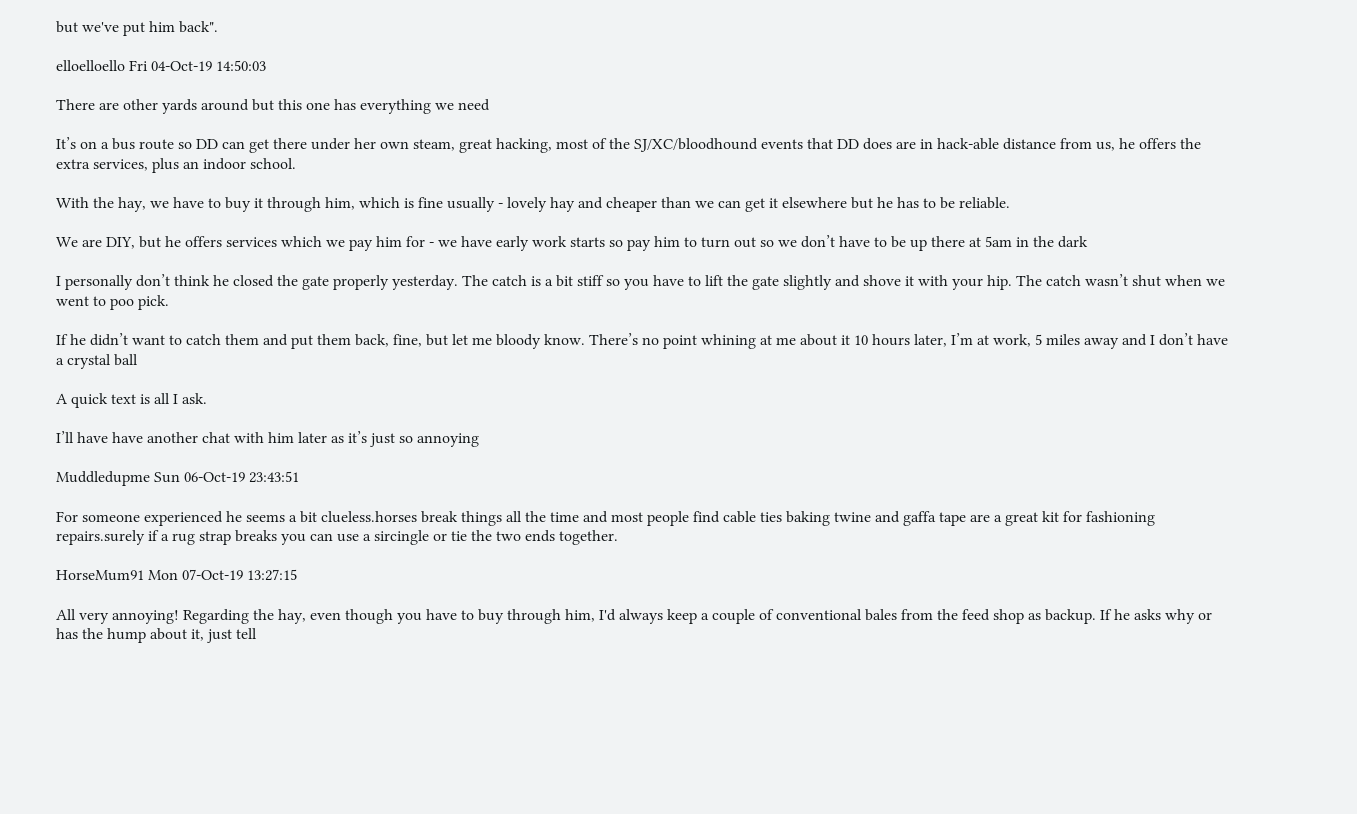but we've put him back".

elloelloello Fri 04-Oct-19 14:50:03

There are other yards around but this one has everything we need

It’s on a bus route so DD can get there under her own steam, great hacking, most of the SJ/XC/bloodhound events that DD does are in hack-able distance from us, he offers the extra services, plus an indoor school.

With the hay, we have to buy it through him, which is fine usually - lovely hay and cheaper than we can get it elsewhere but he has to be reliable.

We are DIY, but he offers services which we pay him for - we have early work starts so pay him to turn out so we don’t have to be up there at 5am in the dark

I personally don’t think he closed the gate properly yesterday. The catch is a bit stiff so you have to lift the gate slightly and shove it with your hip. The catch wasn’t shut when we went to poo pick.

If he didn’t want to catch them and put them back, fine, but let me bloody know. There’s no point whining at me about it 10 hours later, I’m at work, 5 miles away and I don’t have a crystal ball

A quick text is all I ask.

I’ll have have another chat with him later as it’s just so annoying

Muddledupme Sun 06-Oct-19 23:43:51

For someone experienced he seems a bit clueless.horses break things all the time and most people find cable ties baking twine and gaffa tape are a great kit for fashioning repairs.surely if a rug strap breaks you can use a sircingle or tie the two ends together.

HorseMum91 Mon 07-Oct-19 13:27:15

All very annoying! Regarding the hay, even though you have to buy through him, I'd always keep a couple of conventional bales from the feed shop as backup. If he asks why or has the hump about it, just tell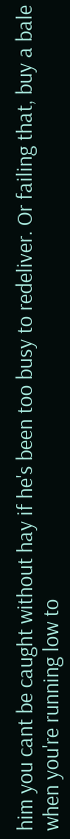him you cant be caught without hay if he's been too busy to redeliver. Or failing that, buy a bale when you're running low to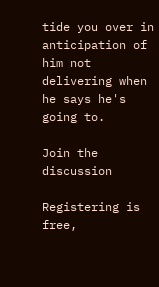tide you over in anticipation of him not delivering when he says he's going to.

Join the discussion

Registering is free,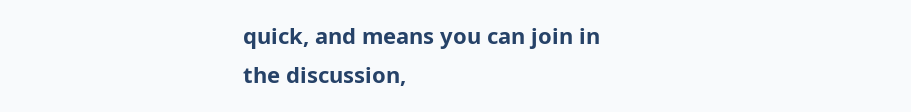quick, and means you can join in the discussion,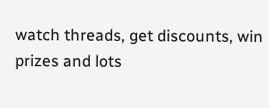watch threads, get discounts, win prizes and lots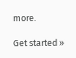more.

Get started »